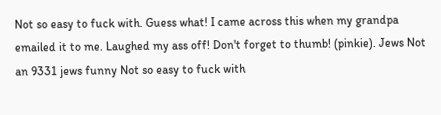Not so easy to fuck with. Guess what! I came across this when my grandpa emailed it to me. Laughed my ass off! Don't forget to thumb! (pinkie). Jews Not an 9331 jews funny Not so easy to fuck with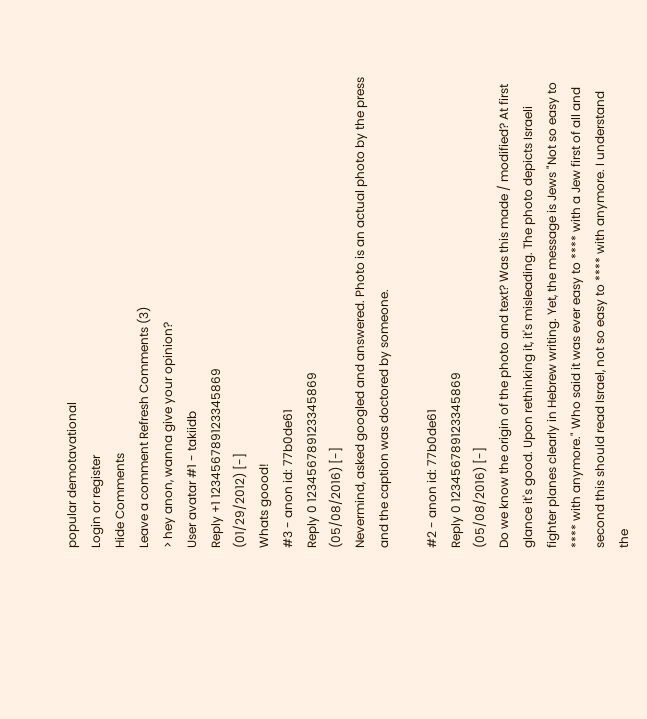popular demotavational
Login or register
Hide Comments
Leave a comment Refresh Comments (3)
> hey anon, wanna give your opinion?
User avatar #1 - takiidb
Reply +1 123456789123345869
(01/29/2012) [-]
Whats goood!
#3 - anon id: 77b0de61
Reply 0 123456789123345869
(05/08/2016) [-]
Nevermind, asked googled and answered. Photo is an actual photo by the press and the caption was doctored by someone.

#2 - anon id: 77b0de61
Reply 0 123456789123345869
(05/08/2016) [-]
Do we know the origin of the photo and text? Was this made / modified? At first glance it's good. Upon rethinking it, it's misleading. The photo depicts Israeli fighter planes clearly in Hebrew writing. Yet, the message is Jews "Not so easy to **** with anymore." Who said it was ever easy to **** with a Jew first of all and second this should read Israel, not so easy to **** with anymore. I understand the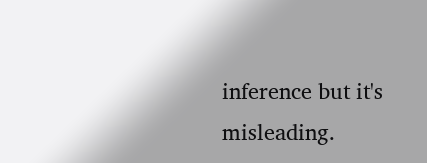inference but it's misleading.